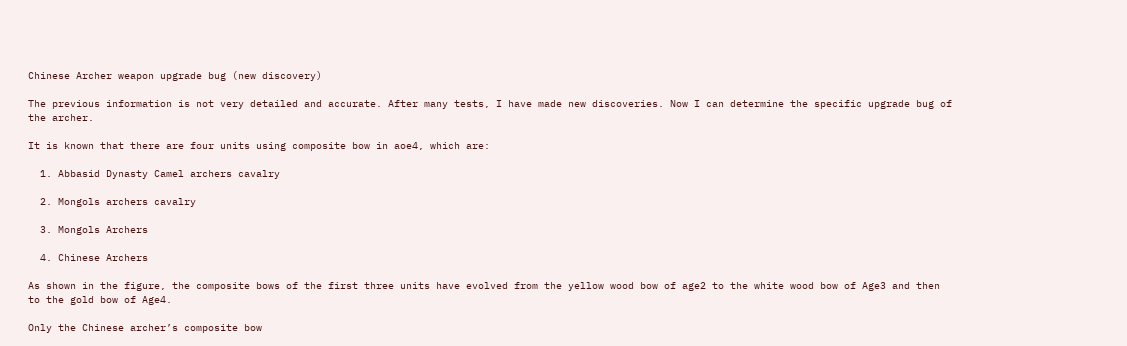Chinese Archer weapon upgrade bug (new discovery)

The previous information is not very detailed and accurate. After many tests, I have made new discoveries. Now I can determine the specific upgrade bug of the archer.

It is known that there are four units using composite bow in aoe4, which are:

  1. Abbasid Dynasty Camel archers cavalry

  2. Mongols archers cavalry

  3. Mongols Archers

  4. Chinese Archers

As shown in the figure, the composite bows of the first three units have evolved from the yellow wood bow of age2 to the white wood bow of Age3 and then to the gold bow of Age4.

Only the Chinese archer’s composite bow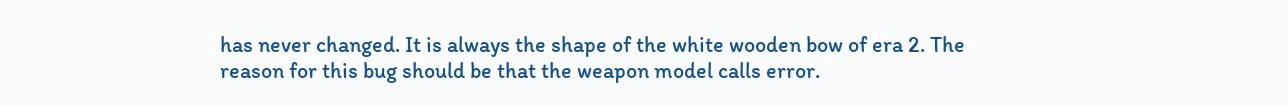has never changed. It is always the shape of the white wooden bow of era 2. The reason for this bug should be that the weapon model calls error.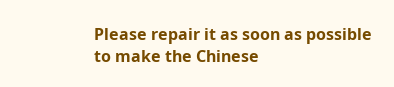Please repair it as soon as possible to make the Chinese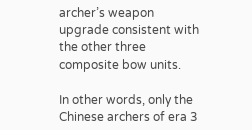archer’s weapon upgrade consistent with the other three composite bow units.

In other words, only the Chinese archers of era 3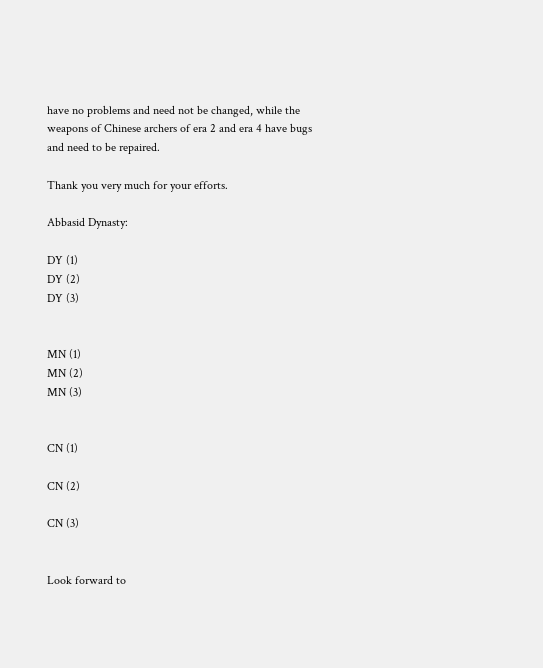have no problems and need not be changed, while the weapons of Chinese archers of era 2 and era 4 have bugs and need to be repaired.

Thank you very much for your efforts.

Abbasid Dynasty:

DY (1)
DY (2)
DY (3)


MN (1)
MN (2)
MN (3)


CN (1)

CN (2)

CN (3)


Look forward to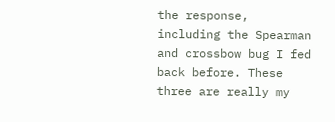the response, including the Spearman and crossbow bug I fed back before. These three are really my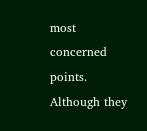most concerned points. Although they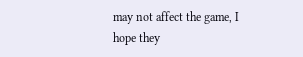may not affect the game, I hope they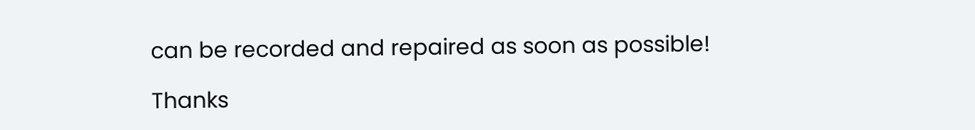can be recorded and repaired as soon as possible!

Thanks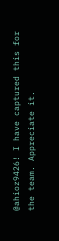@ahioz9426! I have captured this for the team. Appreciate it.